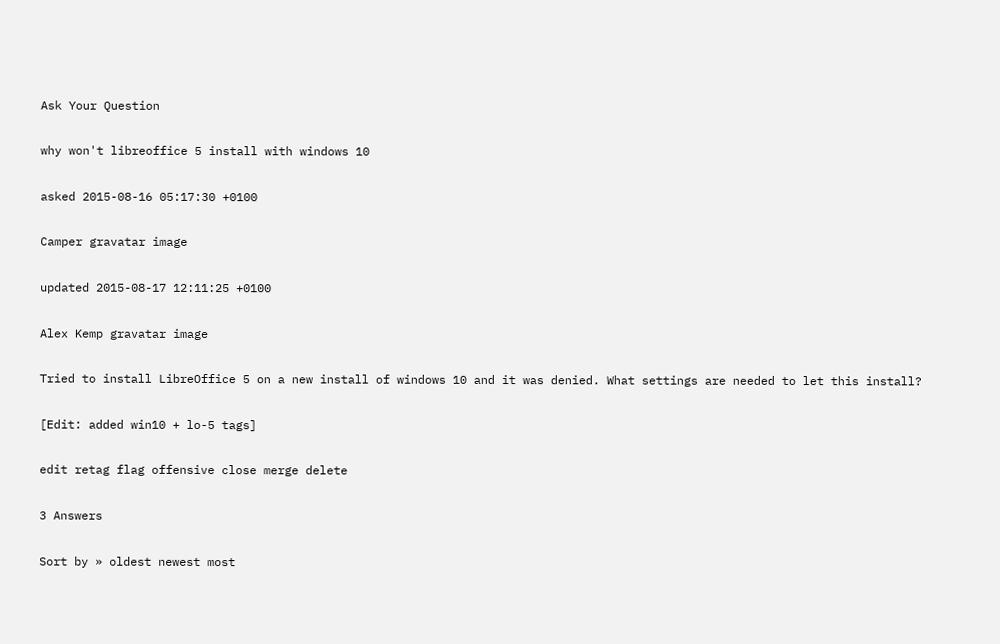Ask Your Question

why won't libreoffice 5 install with windows 10

asked 2015-08-16 05:17:30 +0100

Camper gravatar image

updated 2015-08-17 12:11:25 +0100

Alex Kemp gravatar image

Tried to install LibreOffice 5 on a new install of windows 10 and it was denied. What settings are needed to let this install?

[Edit: added win10 + lo-5 tags]

edit retag flag offensive close merge delete

3 Answers

Sort by » oldest newest most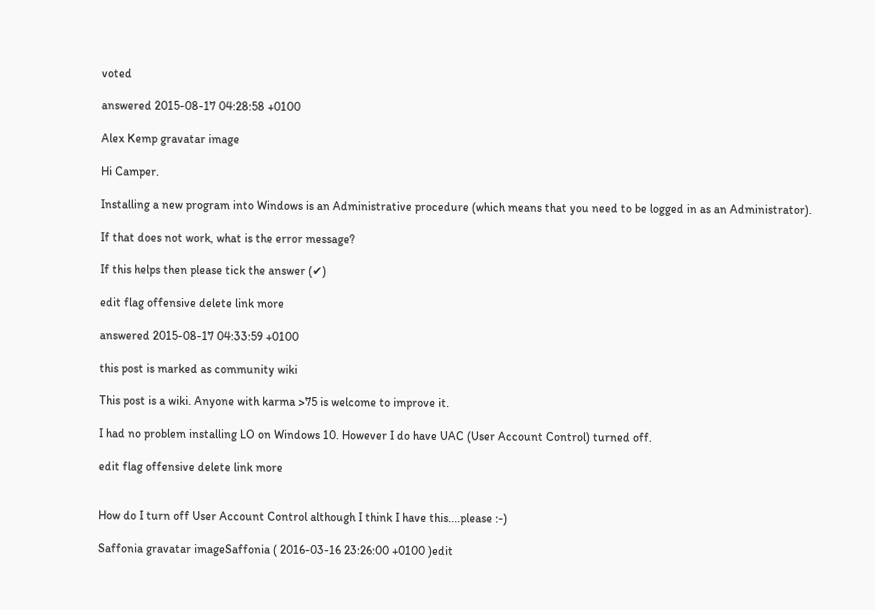voted

answered 2015-08-17 04:28:58 +0100

Alex Kemp gravatar image

Hi Camper.

Installing a new program into Windows is an Administrative procedure (which means that you need to be logged in as an Administrator).

If that does not work, what is the error message?

If this helps then please tick the answer (✔)

edit flag offensive delete link more

answered 2015-08-17 04:33:59 +0100

this post is marked as community wiki

This post is a wiki. Anyone with karma >75 is welcome to improve it.

I had no problem installing LO on Windows 10. However I do have UAC (User Account Control) turned off.

edit flag offensive delete link more


How do I turn off User Account Control although I think I have this....please :-)

Saffonia gravatar imageSaffonia ( 2016-03-16 23:26:00 +0100 )edit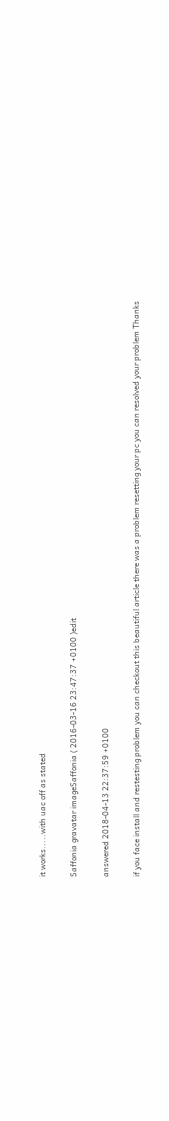it works.....with uac off as stated

Saffonia gravatar imageSaffonia ( 2016-03-16 23:47:37 +0100 )edit

answered 2018-04-13 22:37:59 +0100

if you face install and restesting problem you can checkout this beautiful article there was a problem resetting your pc you can resolved your problem Thanks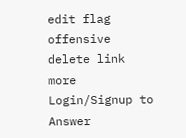edit flag offensive delete link more
Login/Signup to Answer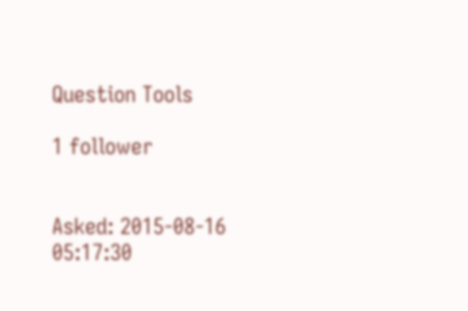Question Tools

1 follower


Asked: 2015-08-16 05:17:30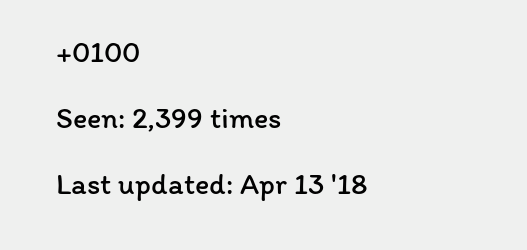+0100

Seen: 2,399 times

Last updated: Apr 13 '18